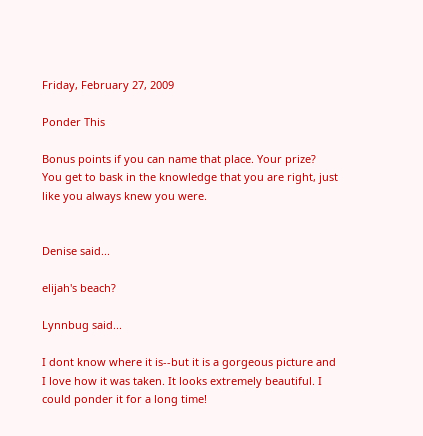Friday, February 27, 2009

Ponder This

Bonus points if you can name that place. Your prize? You get to bask in the knowledge that you are right, just like you always knew you were.


Denise said...

elijah's beach?

Lynnbug said...

I dont know where it is--but it is a gorgeous picture and I love how it was taken. It looks extremely beautiful. I could ponder it for a long time!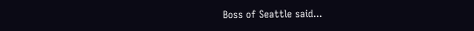Boss of Seattle said...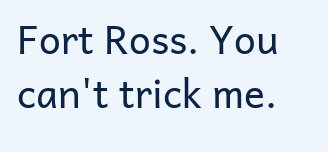Fort Ross. You can't trick me.